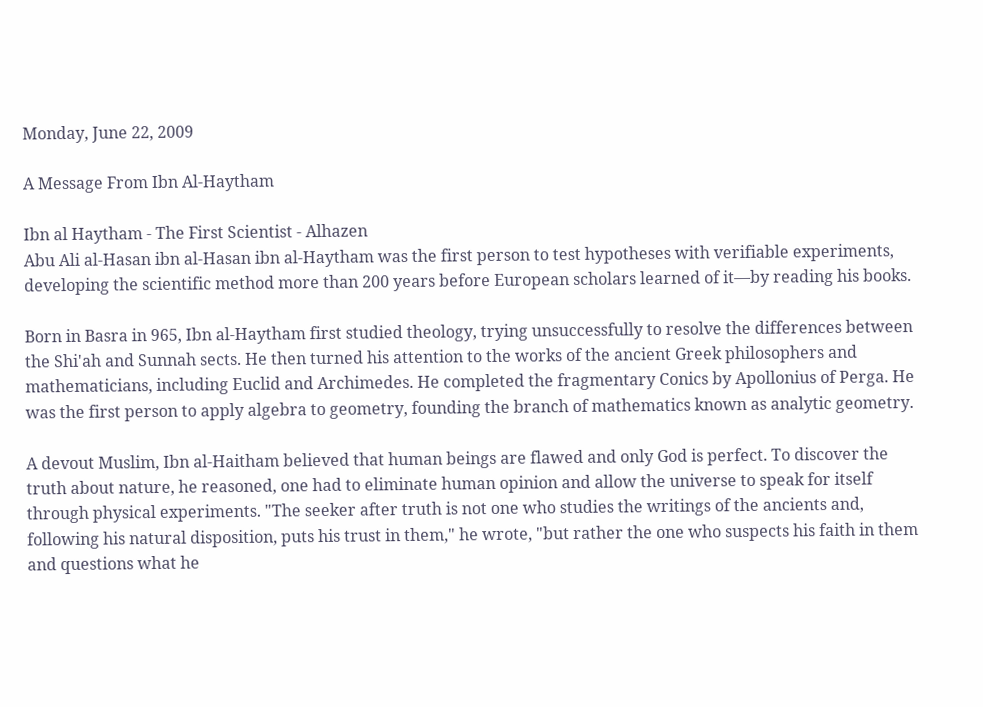Monday, June 22, 2009

A Message From Ibn Al-Haytham

Ibn al Haytham - The First Scientist - Alhazen
Abu Ali al-Hasan ibn al-Hasan ibn al-Haytham was the first person to test hypotheses with verifiable experiments, developing the scientific method more than 200 years before European scholars learned of it—by reading his books.

Born in Basra in 965, Ibn al-Haytham first studied theology, trying unsuccessfully to resolve the differences between the Shi'ah and Sunnah sects. He then turned his attention to the works of the ancient Greek philosophers and mathematicians, including Euclid and Archimedes. He completed the fragmentary Conics by Apollonius of Perga. He was the first person to apply algebra to geometry, founding the branch of mathematics known as analytic geometry.

A devout Muslim, Ibn al-Haitham believed that human beings are flawed and only God is perfect. To discover the truth about nature, he reasoned, one had to eliminate human opinion and allow the universe to speak for itself through physical experiments. "The seeker after truth is not one who studies the writings of the ancients and, following his natural disposition, puts his trust in them," he wrote, "but rather the one who suspects his faith in them and questions what he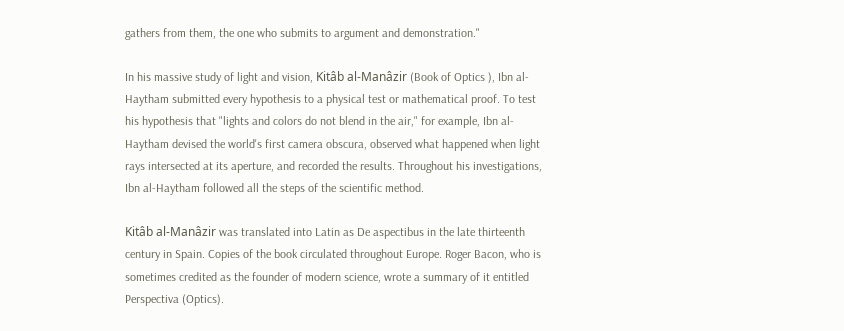gathers from them, the one who submits to argument and demonstration."

In his massive study of light and vision, Kitâb al-Manâzir (Book of Optics ), Ibn al-Haytham submitted every hypothesis to a physical test or mathematical proof. To test his hypothesis that "lights and colors do not blend in the air," for example, Ibn al-Haytham devised the world's first camera obscura, observed what happened when light rays intersected at its aperture, and recorded the results. Throughout his investigations, Ibn al-Haytham followed all the steps of the scientific method.

Kitâb al-Manâzir was translated into Latin as De aspectibus in the late thirteenth century in Spain. Copies of the book circulated throughout Europe. Roger Bacon, who is sometimes credited as the founder of modern science, wrote a summary of it entitled Perspectiva (Optics).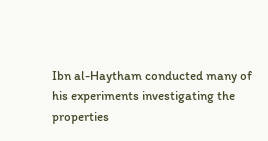Ibn al-Haytham conducted many of his experiments investigating the properties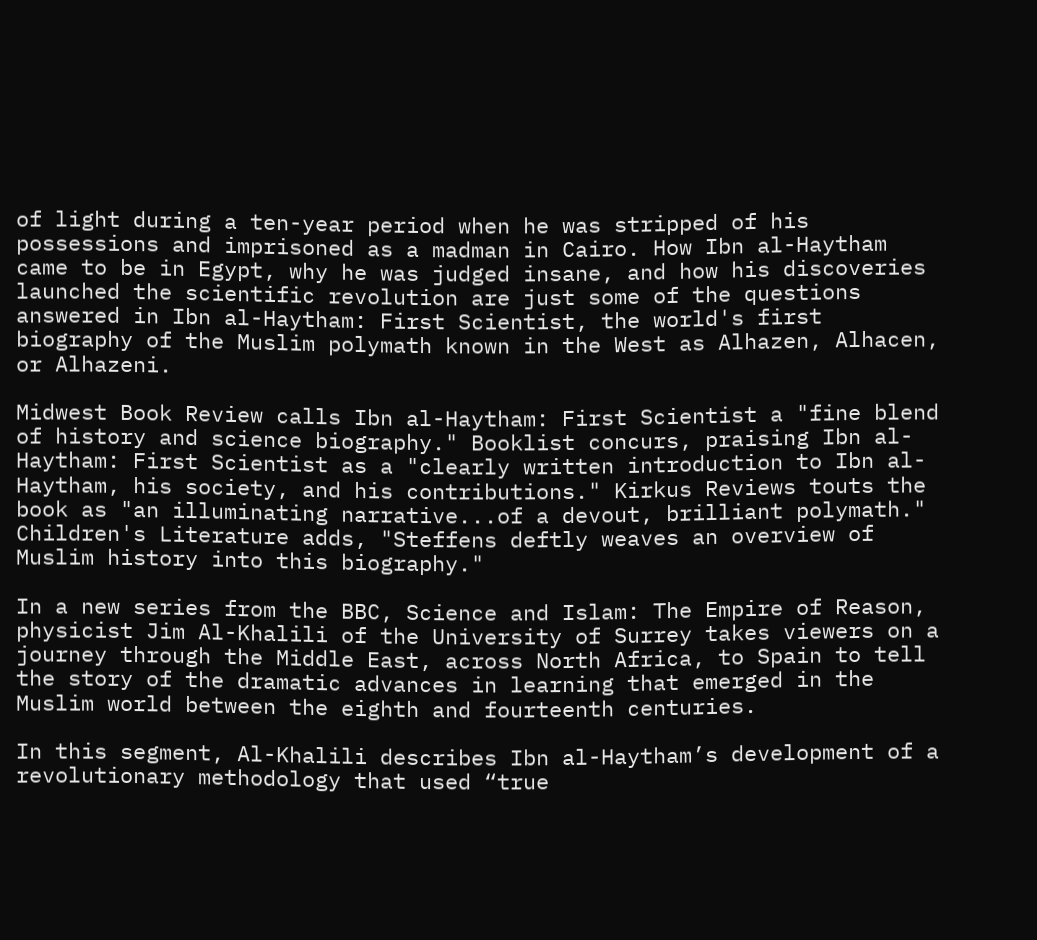of light during a ten-year period when he was stripped of his possessions and imprisoned as a madman in Cairo. How Ibn al-Haytham came to be in Egypt, why he was judged insane, and how his discoveries launched the scientific revolution are just some of the questions answered in Ibn al-Haytham: First Scientist, the world's first biography of the Muslim polymath known in the West as Alhazen, Alhacen, or Alhazeni.

Midwest Book Review calls Ibn al-Haytham: First Scientist a "fine blend of history and science biography." Booklist concurs, praising Ibn al-Haytham: First Scientist as a "clearly written introduction to Ibn al-Haytham, his society, and his contributions." Kirkus Reviews touts the book as "an illuminating narrative...of a devout, brilliant polymath." Children's Literature adds, "Steffens deftly weaves an overview of Muslim history into this biography."

In a new series from the BBC, Science and Islam: The Empire of Reason, physicist Jim Al-Khalili of the University of Surrey takes viewers on a journey through the Middle East, across North Africa, to Spain to tell the story of the dramatic advances in learning that emerged in the Muslim world between the eighth and fourteenth centuries.

In this segment, Al-Khalili describes Ibn al-Haytham’s development of a revolutionary methodology that used “true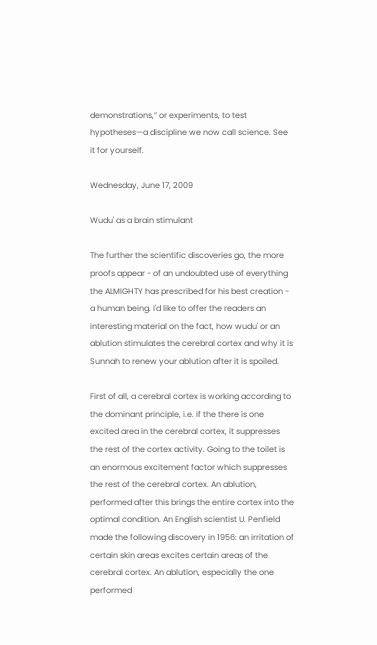demonstrations,” or experiments, to test hypotheses—a discipline we now call science. See it for yourself.

Wednesday, June 17, 2009

Wudu' as a brain stimulant

The further the scientific discoveries go, the more proofs appear - of an undoubted use of everything the ALMIGHTY has prescribed for his best creation - a human being. I'd like to offer the readers an interesting material on the fact, how wudu' or an ablution stimulates the cerebral cortex and why it is Sunnah to renew your ablution after it is spoiled.

First of all, a cerebral cortex is working according to the dominant principle, i.e. if the there is one excited area in the cerebral cortex, it suppresses the rest of the cortex activity. Going to the toilet is an enormous excitement factor which suppresses the rest of the cerebral cortex. An ablution, performed after this brings the entire cortex into the optimal condition. An English scientist U. Penfield made the following discovery in 1956: an irritation of certain skin areas excites certain areas of the cerebral cortex. An ablution, especially the one performed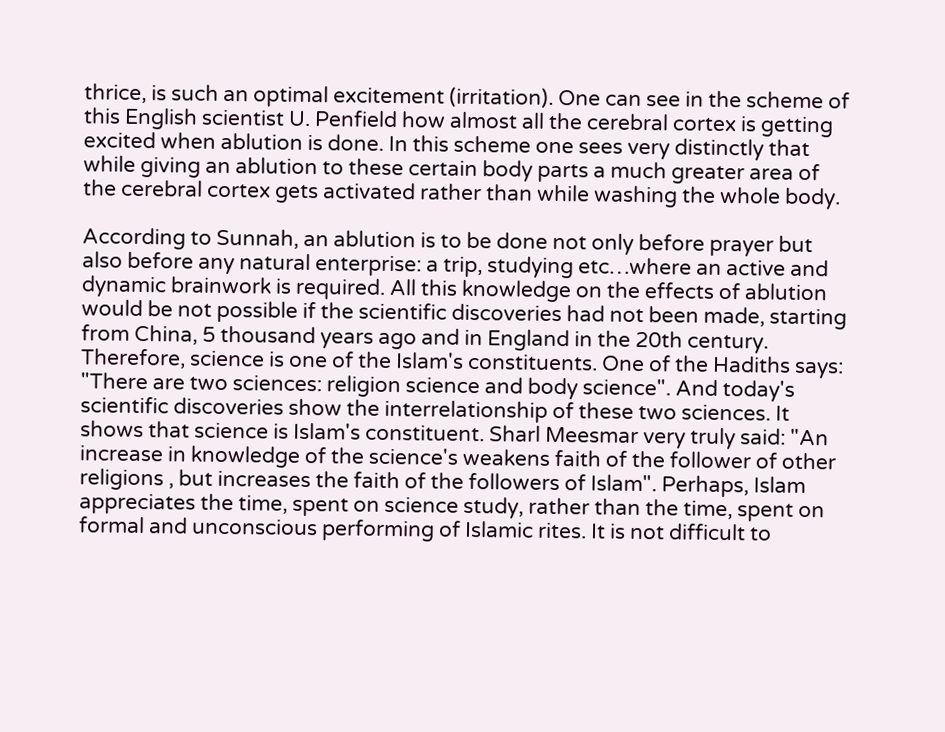thrice, is such an optimal excitement (irritation). One can see in the scheme of this English scientist U. Penfield how almost all the cerebral cortex is getting excited when ablution is done. In this scheme one sees very distinctly that while giving an ablution to these certain body parts a much greater area of the cerebral cortex gets activated rather than while washing the whole body.

According to Sunnah, an ablution is to be done not only before prayer but also before any natural enterprise: a trip, studying etc…where an active and dynamic brainwork is required. All this knowledge on the effects of ablution would be not possible if the scientific discoveries had not been made, starting from China, 5 thousand years ago and in England in the 20th century. Therefore, science is one of the Islam's constituents. One of the Hadiths says: "There are two sciences: religion science and body science". And today's scientific discoveries show the interrelationship of these two sciences. It shows that science is Islam's constituent. Sharl Meesmar very truly said: "An increase in knowledge of the science's weakens faith of the follower of other religions , but increases the faith of the followers of Islam". Perhaps, Islam appreciates the time, spent on science study, rather than the time, spent on formal and unconscious performing of Islamic rites. It is not difficult to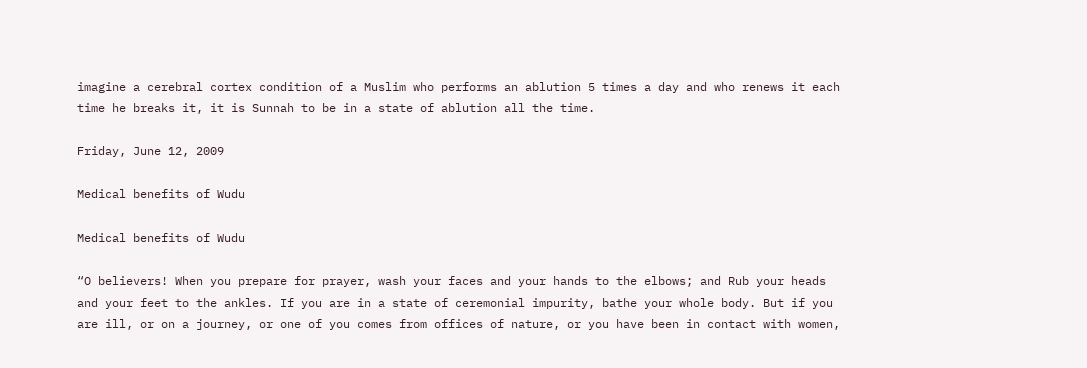imagine a cerebral cortex condition of a Muslim who performs an ablution 5 times a day and who renews it each time he breaks it, it is Sunnah to be in a state of ablution all the time.

Friday, June 12, 2009

Medical benefits of Wudu

Medical benefits of Wudu

“O believers! When you prepare for prayer, wash your faces and your hands to the elbows; and Rub your heads and your feet to the ankles. If you are in a state of ceremonial impurity, bathe your whole body. But if you are ill, or on a journey, or one of you comes from offices of nature, or you have been in contact with women,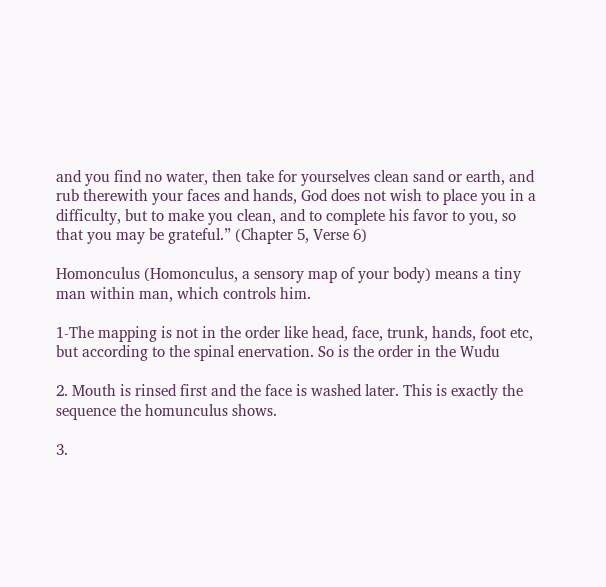and you find no water, then take for yourselves clean sand or earth, and rub therewith your faces and hands, God does not wish to place you in a difficulty, but to make you clean, and to complete his favor to you, so that you may be grateful.” (Chapter 5, Verse 6)

Homonculus (Homonculus, a sensory map of your body) means a tiny man within man, which controls him.

1-The mapping is not in the order like head, face, trunk, hands, foot etc, but according to the spinal enervation. So is the order in the Wudu

2. Mouth is rinsed first and the face is washed later. This is exactly the sequence the homunculus shows.

3.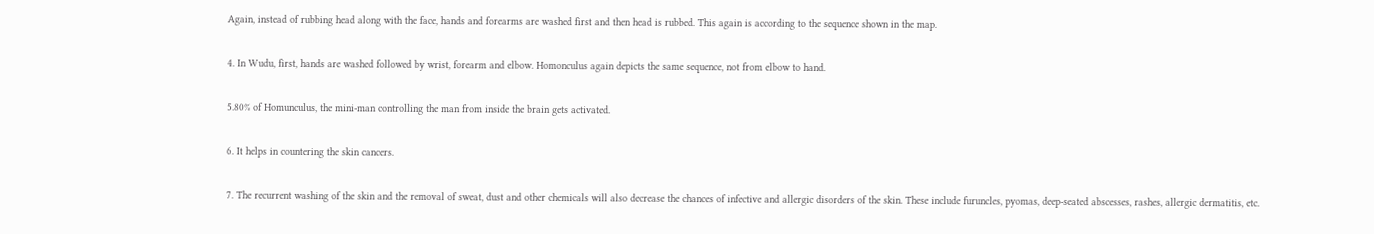Again, instead of rubbing head along with the face, hands and forearms are washed first and then head is rubbed. This again is according to the sequence shown in the map.

4. In Wudu, first, hands are washed followed by wrist, forearm and elbow. Homonculus again depicts the same sequence, not from elbow to hand.

5.80% of Homunculus, the mini-man controlling the man from inside the brain gets activated.

6. It helps in countering the skin cancers.

7. The recurrent washing of the skin and the removal of sweat, dust and other chemicals will also decrease the chances of infective and allergic disorders of the skin. These include furuncles, pyomas, deep-seated abscesses, rashes, allergic dermatitis, etc.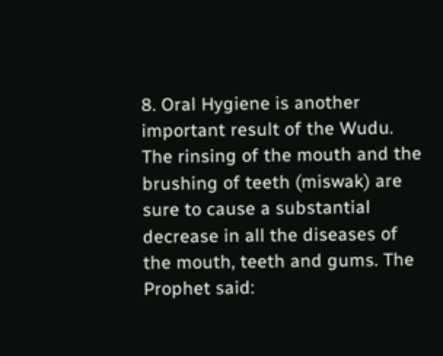8. Oral Hygiene is another important result of the Wudu. The rinsing of the mouth and the brushing of teeth (miswak) are sure to cause a substantial decrease in all the diseases of the mouth, teeth and gums. The Prophet said: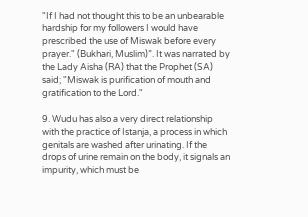"If I had not thought this to be an unbearable hardship for my followers I would have prescribed the use of Miswak before every prayer." (Bukhari, Muslim)”. It was narrated by the Lady Aisha (RA) that the Prophet (SA) said; "Miswak is purification of mouth and gratification to the Lord."

9. Wudu has also a very direct relationship with the practice of Istanja, a process in which genitals are washed after urinating. If the drops of urine remain on the body, it signals an impurity, which must be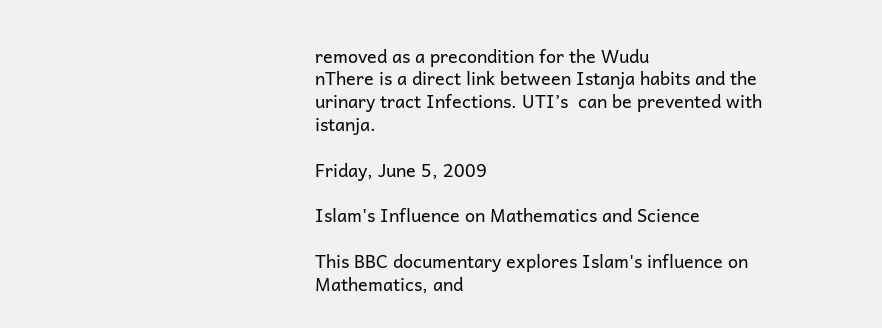removed as a precondition for the Wudu
nThere is a direct link between Istanja habits and the urinary tract Infections. UTI’s  can be prevented with istanja.

Friday, June 5, 2009

Islam's Influence on Mathematics and Science

This BBC documentary explores Islam's influence on Mathematics, and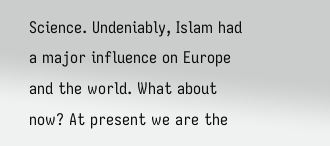Science. Undeniably, Islam had a major influence on Europe and the world. What about now? At present we are the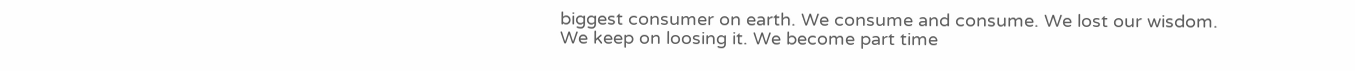biggest consumer on earth. We consume and consume. We lost our wisdom. We keep on loosing it. We become part time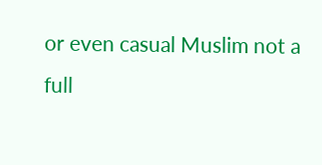or even casual Muslim not a full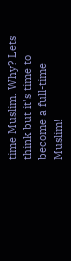time Muslim. Why? Lets think but it's time to become a full-time Muslim!